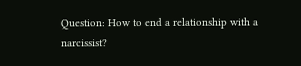Question: How to end a relationship with a narcissist?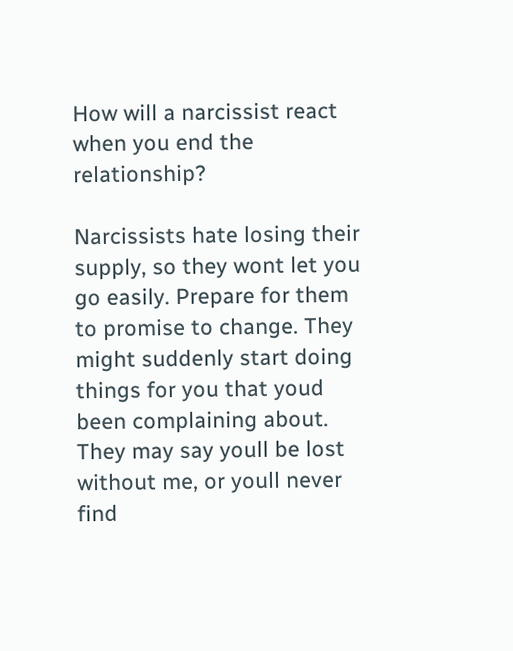How will a narcissist react when you end the relationship?

Narcissists hate losing their supply, so they wont let you go easily. Prepare for them to promise to change. They might suddenly start doing things for you that youd been complaining about. They may say youll be lost without me, or youll never find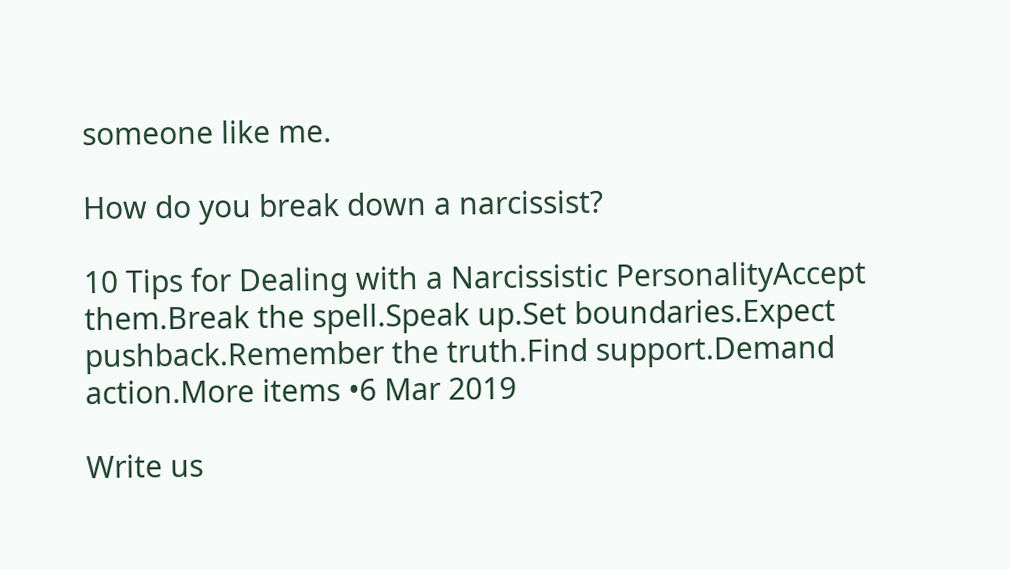someone like me.

How do you break down a narcissist?

10 Tips for Dealing with a Narcissistic PersonalityAccept them.Break the spell.Speak up.Set boundaries.Expect pushback.Remember the truth.Find support.Demand action.More items •6 Mar 2019

Write us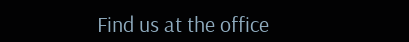Find us at the office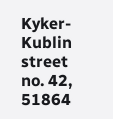Kyker- Kublin street no. 42, 51864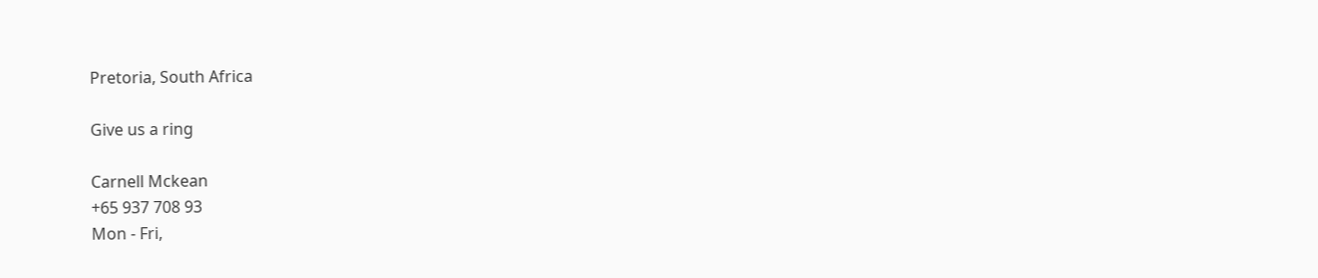Pretoria, South Africa

Give us a ring

Carnell Mckean
+65 937 708 93
Mon - Fri,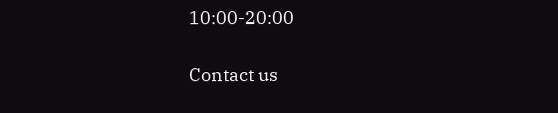10:00-20:00

Contact us